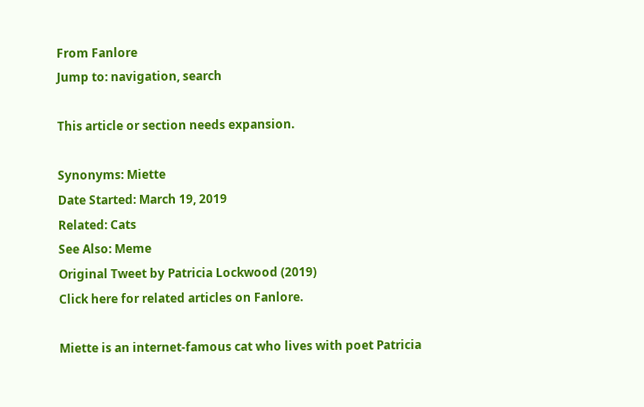From Fanlore
Jump to: navigation, search

This article or section needs expansion.

Synonyms: Miette
Date Started: March 19, 2019
Related: Cats
See Also: Meme
Original Tweet by Patricia Lockwood (2019)
Click here for related articles on Fanlore.

Miette is an internet-famous cat who lives with poet Patricia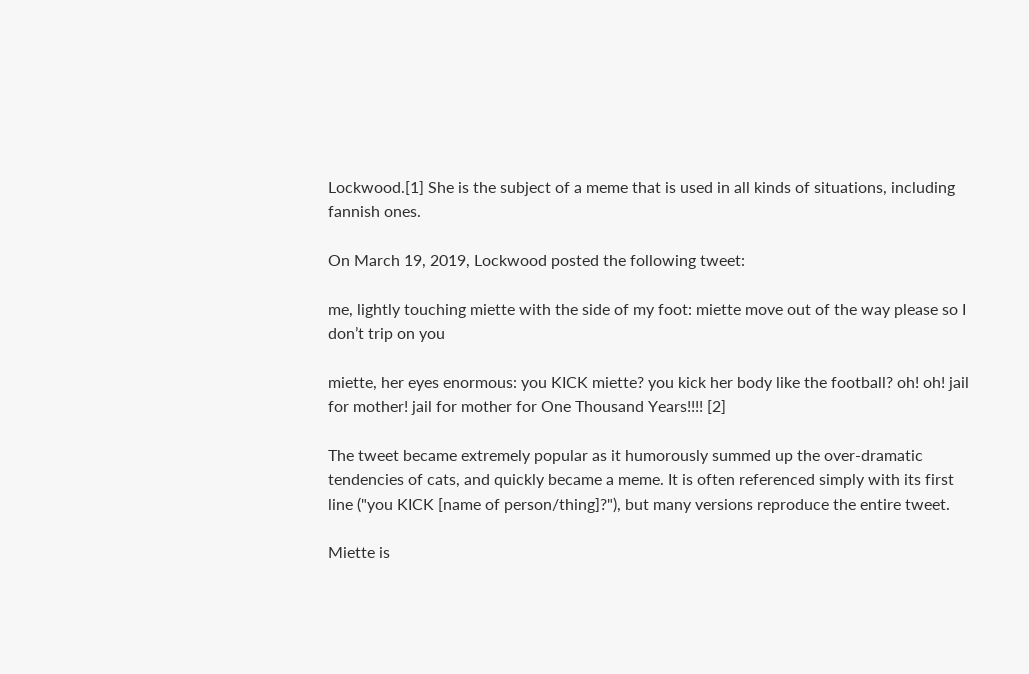Lockwood.[1] She is the subject of a meme that is used in all kinds of situations, including fannish ones.

On March 19, 2019, Lockwood posted the following tweet:

me, lightly touching miette with the side of my foot: miette move out of the way please so I don’t trip on you

miette, her eyes enormous: you KICK miette? you kick her body like the football? oh! oh! jail for mother! jail for mother for One Thousand Years!!!! [2]

The tweet became extremely popular as it humorously summed up the over-dramatic tendencies of cats, and quickly became a meme. It is often referenced simply with its first line ("you KICK [name of person/thing]?"), but many versions reproduce the entire tweet.

Miette is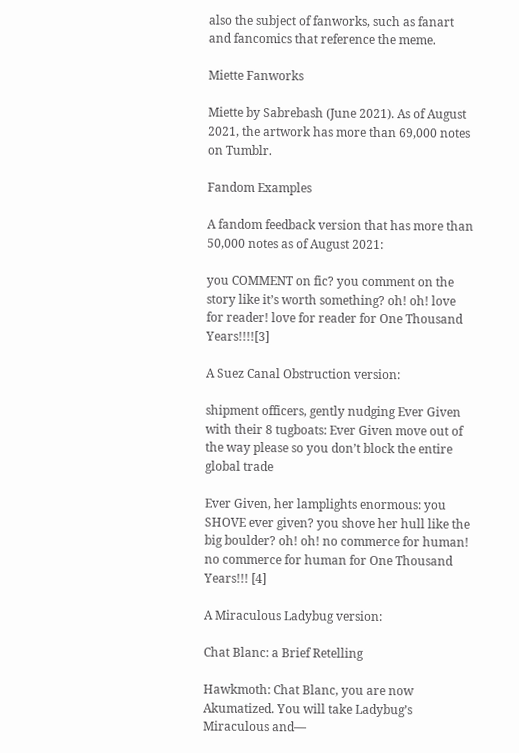also the subject of fanworks, such as fanart and fancomics that reference the meme.

Miette Fanworks

Miette by Sabrebash (June 2021). As of August 2021, the artwork has more than 69,000 notes on Tumblr.

Fandom Examples

A fandom feedback version that has more than 50,000 notes as of August 2021:

you COMMENT on fic? you comment on the story like it’s worth something? oh! oh! love for reader! love for reader for One Thousand Years!!!![3]

A Suez Canal Obstruction version:

shipment officers, gently nudging Ever Given with their 8 tugboats: Ever Given move out of the way please so you don’t block the entire global trade

Ever Given, her lamplights enormous: you SHOVE ever given? you shove her hull like the big boulder? oh! oh! no commerce for human! no commerce for human for One Thousand Years!!! [4]

A Miraculous Ladybug version:

Chat Blanc: a Brief Retelling

Hawkmoth: Chat Blanc, you are now Akumatized. You will take Ladybug’s Miraculous and—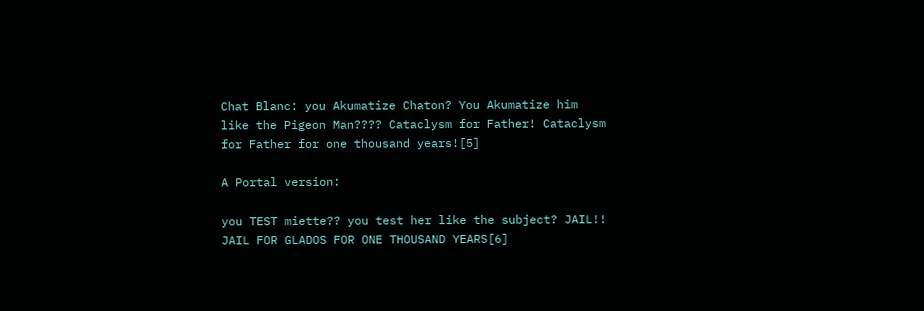Chat Blanc: you Akumatize Chaton? You Akumatize him like the Pigeon Man???? Cataclysm for Father! Cataclysm for Father for one thousand years![5]

A Portal version:

you TEST miette?? you test her like the subject? JAIL!! JAIL FOR GLADOS FOR ONE THOUSAND YEARS[6]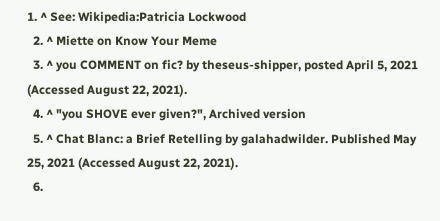1. ^ See: Wikipedia:Patricia Lockwood
  2. ^ Miette on Know Your Meme
  3. ^ you COMMENT on fic? by theseus-shipper, posted April 5, 2021 (Accessed August 22, 2021).
  4. ^ "you SHOVE ever given?", Archived version
  5. ^ Chat Blanc: a Brief Retelling by galahadwilder. Published May 25, 2021 (Accessed August 22, 2021).
  6.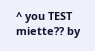^ you TEST miette?? by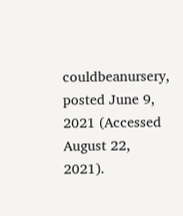couldbeanursery, posted June 9, 2021 (Accessed August 22, 2021).